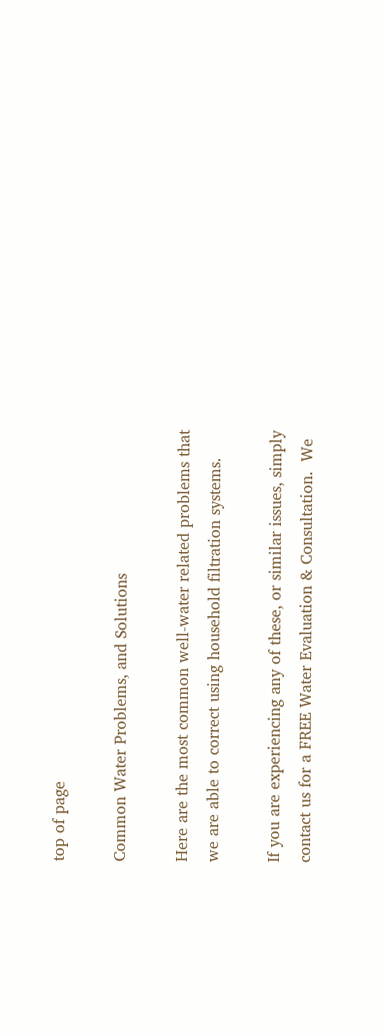top of page

Common Water Problems, and Solutions

Here are the most common well-water related problems that we are able to correct using household filtration systems.

If you are experiencing any of these, or similar issues, simply contact us for a FREE Water Evaluation & Consultation.  We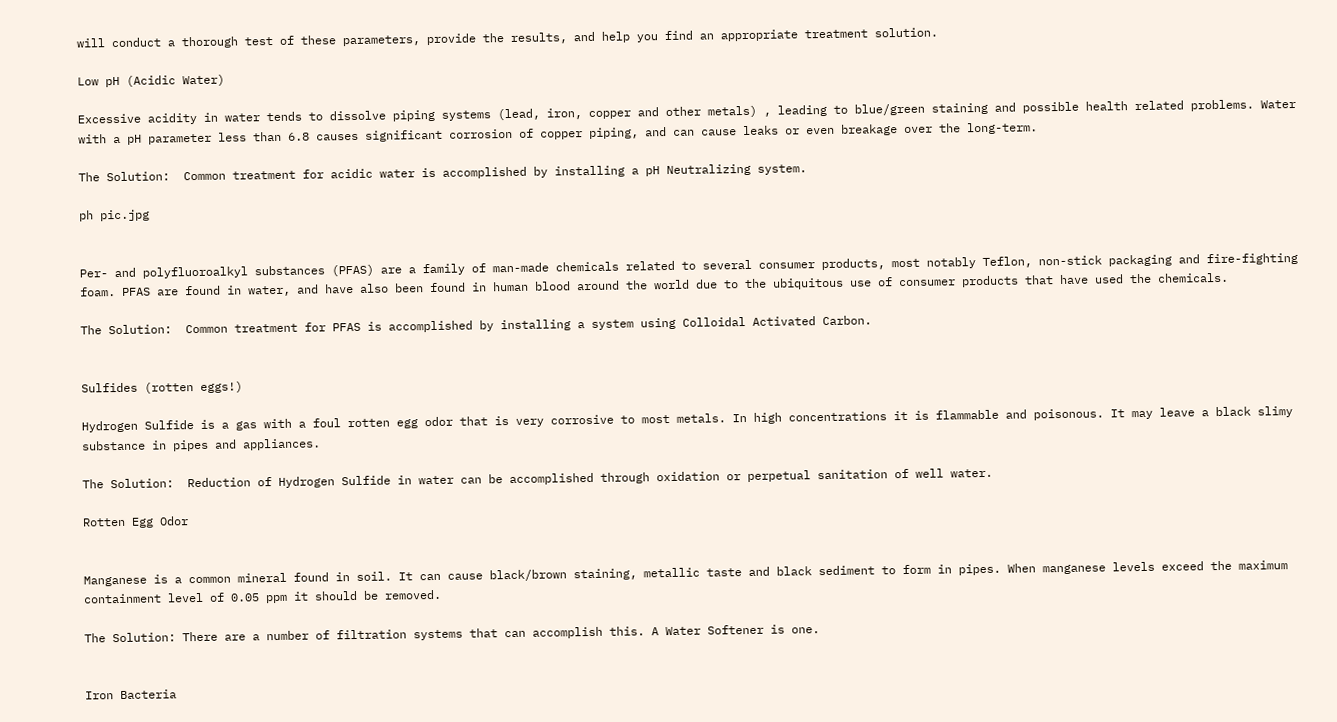will conduct a thorough test of these parameters, provide the results, and help you find an appropriate treatment solution.

Low pH (Acidic Water)

Excessive acidity in water tends to dissolve piping systems (lead, iron, copper and other metals) , leading to blue/green staining and possible health related problems. Water with a pH parameter less than 6.8 causes significant corrosion of copper piping, and can cause leaks or even breakage over the long-term.

The Solution:  Common treatment for acidic water is accomplished by installing a pH Neutralizing system.

ph pic.jpg


Per- and polyfluoroalkyl substances (PFAS) are a family of man-made chemicals related to several consumer products, most notably Teflon, non-stick packaging and fire-fighting foam. PFAS are found in water, and have also been found in human blood around the world due to the ubiquitous use of consumer products that have used the chemicals.

The Solution:  Common treatment for PFAS is accomplished by installing a system using Colloidal Activated Carbon.


Sulfides (rotten eggs!)

Hydrogen Sulfide is a gas with a foul rotten egg odor that is very corrosive to most metals. In high concentrations it is flammable and poisonous. It may leave a black slimy substance in pipes and appliances.

The Solution:  Reduction of Hydrogen Sulfide in water can be accomplished through oxidation or perpetual sanitation of well water.

Rotten Egg Odor


Manganese is a common mineral found in soil. It can cause black/brown staining, metallic taste and black sediment to form in pipes. When manganese levels exceed the maximum containment level of 0.05 ppm it should be removed.

The Solution: There are a number of filtration systems that can accomplish this. A Water Softener is one.


Iron Bacteria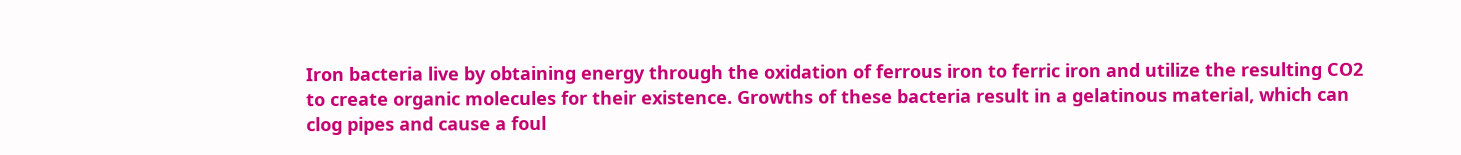Iron bacteria live by obtaining energy through the oxidation of ferrous iron to ferric iron and utilize the resulting CO2 to create organic molecules for their existence. Growths of these bacteria result in a gelatinous material, which can clog pipes and cause a foul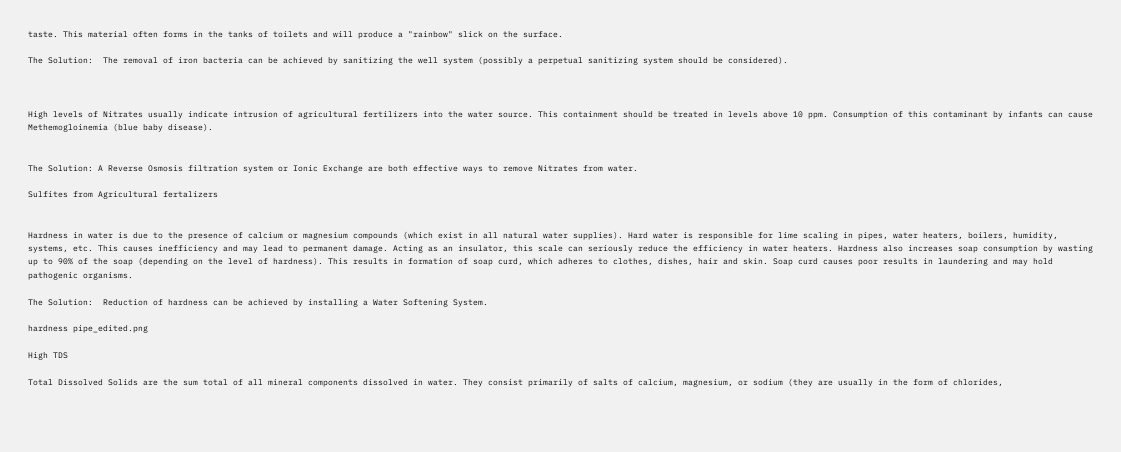taste. This material often forms in the tanks of toilets and will produce a "rainbow" slick on the surface.

The Solution:  The removal of iron bacteria can be achieved by sanitizing the well system (possibly a perpetual sanitizing system should be considered).



High levels of Nitrates usually indicate intrusion of agricultural fertilizers into the water source. This containment should be treated in levels above 10 ppm. Consumption of this contaminant by infants can cause Methemogloinemia (blue baby disease).


The Solution: A Reverse Osmosis filtration system or Ionic Exchange are both effective ways to remove Nitrates from water.

Sulfites from Agricultural fertalizers


Hardness in water is due to the presence of calcium or magnesium compounds (which exist in all natural water supplies). Hard water is responsible for lime scaling in pipes, water heaters, boilers, humidity, systems, etc. This causes inefficiency and may lead to permanent damage. Acting as an insulator, this scale can seriously reduce the efficiency in water heaters. Hardness also increases soap consumption by wasting up to 90% of the soap (depending on the level of hardness). This results in formation of soap curd, which adheres to clothes, dishes, hair and skin. Soap curd causes poor results in laundering and may hold pathogenic organisms.

The Solution:  Reduction of hardness can be achieved by installing a Water Softening System.

hardness pipe_edited.png

High TDS

Total Dissolved Solids are the sum total of all mineral components dissolved in water. They consist primarily of salts of calcium, magnesium, or sodium (they are usually in the form of chlorides,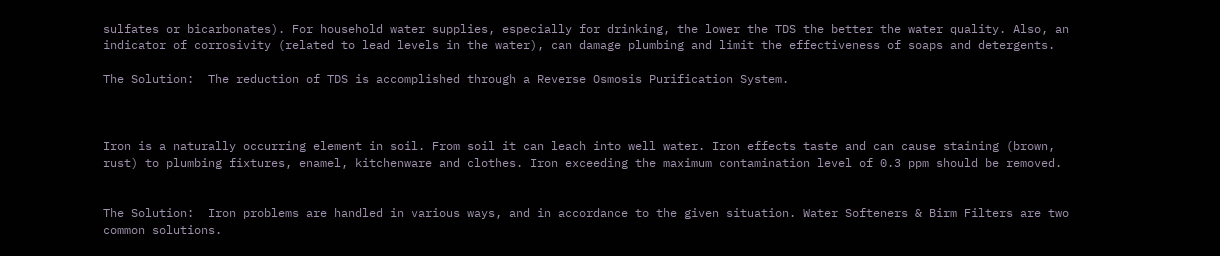sulfates or bicarbonates). For household water supplies, especially for drinking, the lower the TDS the better the water quality. Also, an indicator of corrosivity (related to lead levels in the water), can damage plumbing and limit the effectiveness of soaps and detergents.

The Solution:  The reduction of TDS is accomplished through a Reverse Osmosis Purification System.



Iron is a naturally occurring element in soil. From soil it can leach into well water. Iron effects taste and can cause staining (brown, rust) to plumbing fixtures, enamel, kitchenware and clothes. Iron exceeding the maximum contamination level of 0.3 ppm should be removed.


The Solution:  Iron problems are handled in various ways, and in accordance to the given situation. Water Softeners & Birm Filters are two common solutions.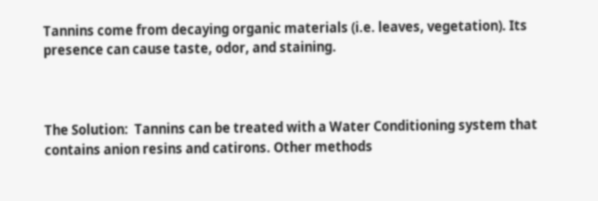Tannins come from decaying organic materials (i.e. leaves, vegetation). Its presence can cause taste, odor, and staining.



The Solution:  Tannins can be treated with a Water Conditioning system that contains anion resins and catirons. Other methods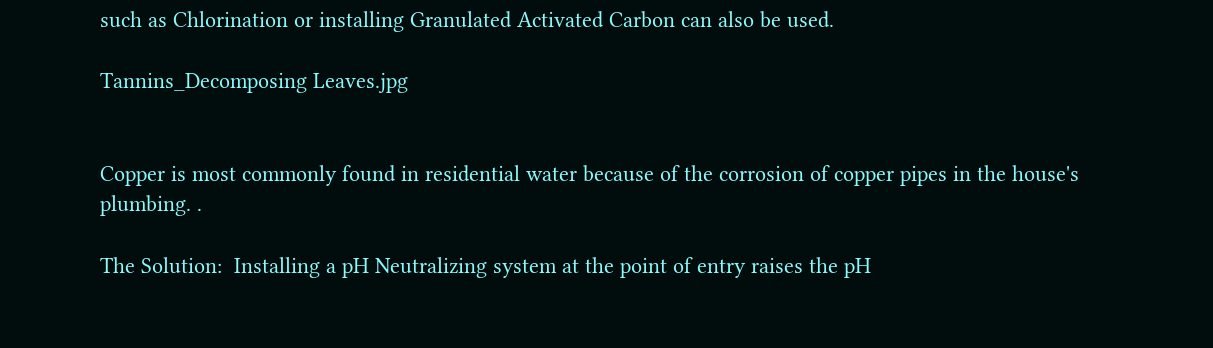such as Chlorination or installing Granulated Activated Carbon can also be used.

Tannins_Decomposing Leaves.jpg


Copper is most commonly found in residential water because of the corrosion of copper pipes in the house's plumbing. .

The Solution:  Installing a pH Neutralizing system at the point of entry raises the pH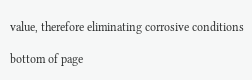value, therefore eliminating corrosive conditions

bottom of page